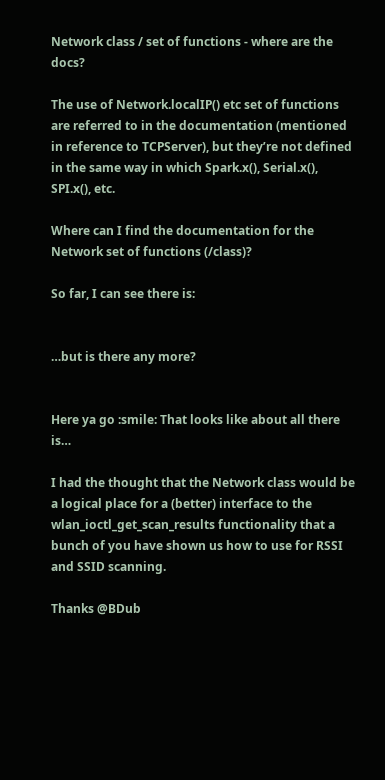Network class / set of functions - where are the docs?

The use of Network.localIP() etc set of functions are referred to in the documentation (mentioned in reference to TCPServer), but they’re not defined in the same way in which Spark.x(), Serial.x(), SPI.x(), etc.

Where can I find the documentation for the Network set of functions (/class)?

So far, I can see there is:


…but is there any more?


Here ya go :smile: That looks like about all there is…

I had the thought that the Network class would be a logical place for a (better) interface to the wlan_ioctl_get_scan_results functionality that a bunch of you have shown us how to use for RSSI and SSID scanning.

Thanks @BDub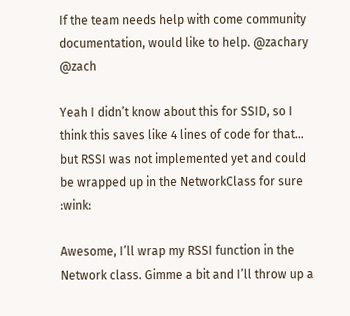If the team needs help with come community documentation, would like to help. @zachary @zach

Yeah I didn’t know about this for SSID, so I think this saves like 4 lines of code for that… but RSSI was not implemented yet and could be wrapped up in the NetworkClass for sure :wink:

Awesome, I’ll wrap my RSSI function in the Network class. Gimme a bit and I’ll throw up a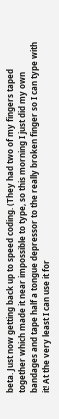beta. Just now getting back up to speed coding. (They had two of my fingers taped together which made it near impossible to type, so this morning I just did my own bandages and tape half a tongue depressor to the really broken finger so I can type with it! At the very least I can use it for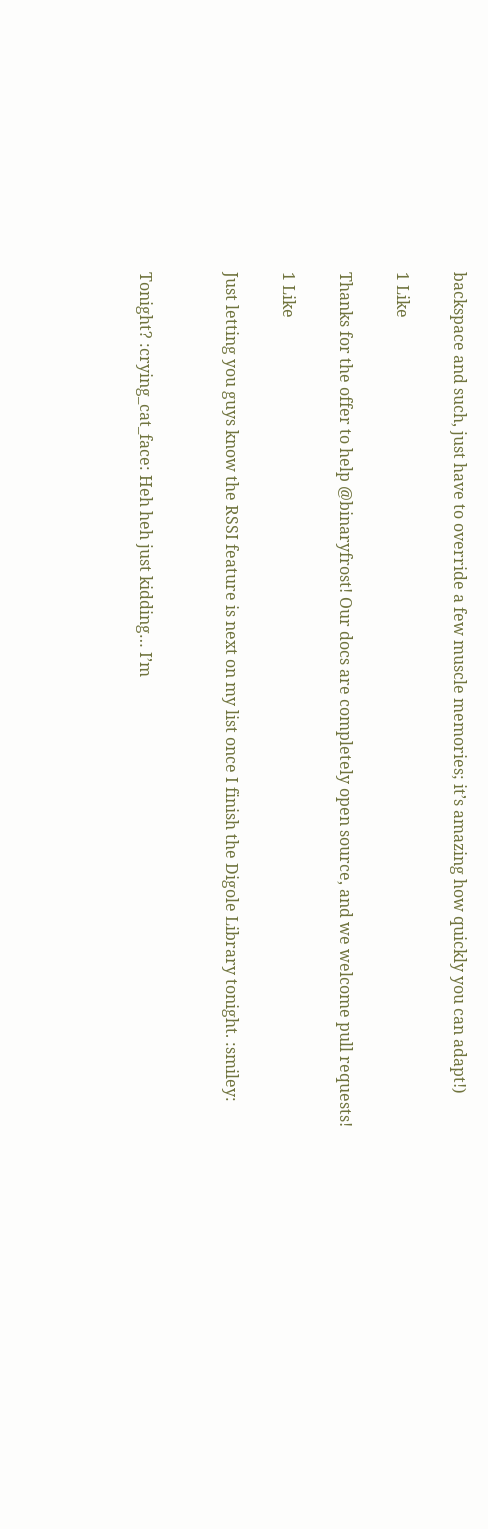backspace and such, just have to override a few muscle memories; it’s amazing how quickly you can adapt!)

1 Like

Thanks for the offer to help @binaryfrost! Our docs are completely open source, and we welcome pull requests!

1 Like

Just letting you guys know the RSSI feature is next on my list once I finish the Digole Library tonight. :smiley:


Tonight? :crying_cat_face: Heh heh just kidding… I’m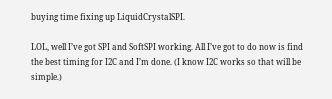buying time fixing up LiquidCrystalSPI.

LOL, well I’ve got SPI and SoftSPI working. All I’ve got to do now is find the best timing for I2C and I’m done. (I know I2C works so that will be simple.)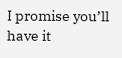I promise you’ll have it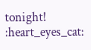tonight! :heart_eyes_cat: